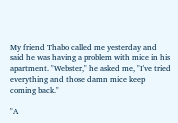My friend Thabo called me yesterday and said he was having a problem with mice in his apartment. "Webster," he asked me, "I've tried everything and those damn mice keep coming back."

"A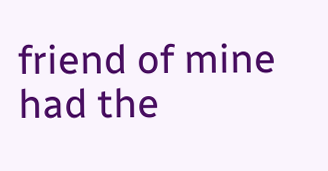friend of mine had the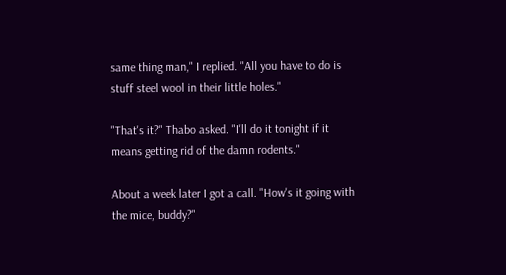same thing man," I replied. "All you have to do is stuff steel wool in their little holes."

"That's it?" Thabo asked. "I'll do it tonight if it means getting rid of the damn rodents."

About a week later I got a call. "How's it going with the mice, buddy?"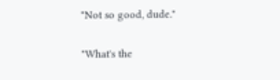"Not so good, dude."

"What's the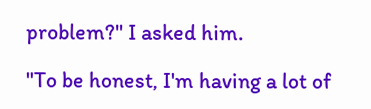problem?" I asked him.

"To be honest, I'm having a lot of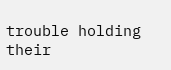trouble holding their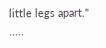little legs apart." .....